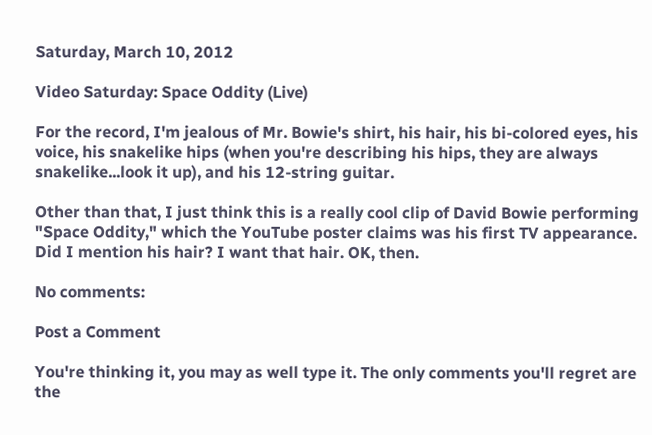Saturday, March 10, 2012

Video Saturday: Space Oddity (Live)

For the record, I'm jealous of Mr. Bowie's shirt, his hair, his bi-colored eyes, his voice, his snakelike hips (when you're describing his hips, they are always snakelike...look it up), and his 12-string guitar.

Other than that, I just think this is a really cool clip of David Bowie performing "Space Oddity," which the YouTube poster claims was his first TV appearance. Did I mention his hair? I want that hair. OK, then.

No comments:

Post a Comment

You're thinking it, you may as well type it. The only comments you'll regret are the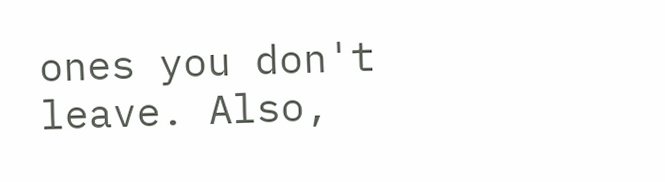ones you don't leave. Also,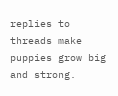replies to threads make puppies grow big and strong.